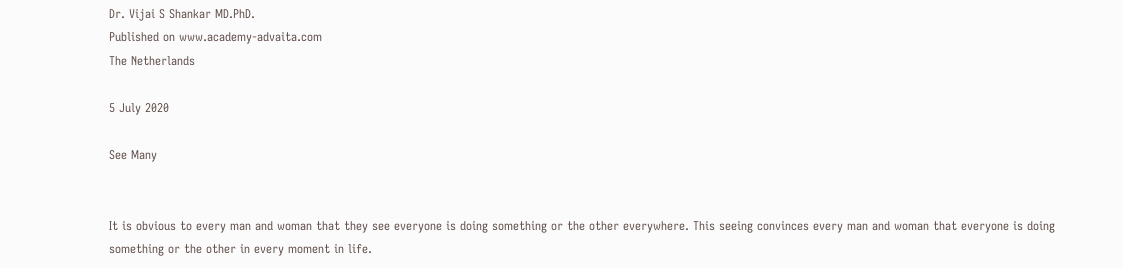Dr. Vijai S Shankar MD.PhD.
Published on www.academy-advaita.com
The Netherlands

5 July 2020

See Many


It is obvious to every man and woman that they see everyone is doing something or the other everywhere. This seeing convinces every man and woman that everyone is doing something or the other in every moment in life.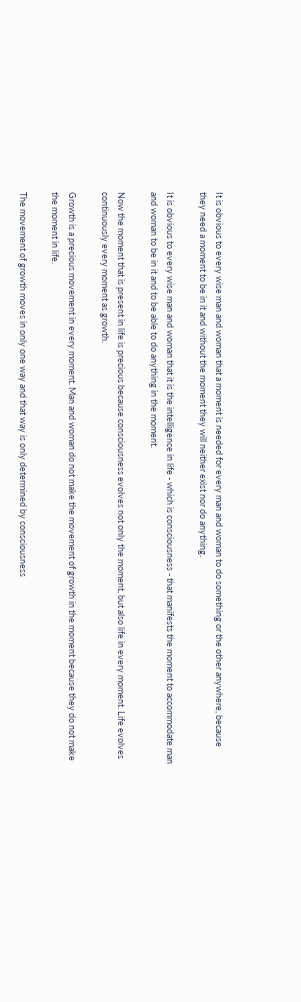It is obvious to every wise man and woman that a moment is needed for every man and woman to do something or the other anywhere, because they need a moment to be in it and without the moment they will neither exist nor do anything.

It is obvious to every wise man and woman that it is the intelligence in life - which is consciousness - that manifests the moment to accommodate man and woman to be in it and to be able to do anything in the moment.

Now the moment that is present in life is precious because consciousness evolves not only the moment, but also life in every moment. Life evolves continuously every moment as growth.

Growth is a precious movement in every moment. Man and woman do not make the movement of growth in the moment because they do not make the moment in life.

The movement of growth moves in only one way and that way is only determined by consciousness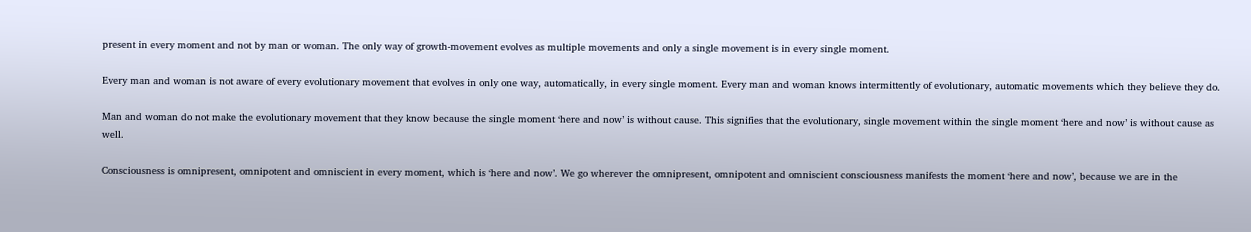present in every moment and not by man or woman. The only way of growth-movement evolves as multiple movements and only a single movement is in every single moment.

Every man and woman is not aware of every evolutionary movement that evolves in only one way, automatically, in every single moment. Every man and woman knows intermittently of evolutionary, automatic movements which they believe they do.

Man and woman do not make the evolutionary movement that they know because the single moment ‘here and now’ is without cause. This signifies that the evolutionary, single movement within the single moment ‘here and now’ is without cause as well.

Consciousness is omnipresent, omnipotent and omniscient in every moment, which is ‘here and now’. We go wherever the omnipresent, omnipotent and omniscient consciousness manifests the moment ‘here and now’, because we are in the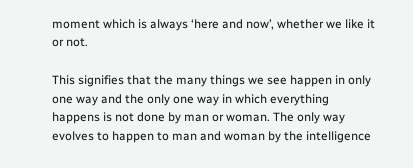moment which is always ‘here and now’, whether we like it or not.

This signifies that the many things we see happen in only one way and the only one way in which everything happens is not done by man or woman. The only way evolves to happen to man and woman by the intelligence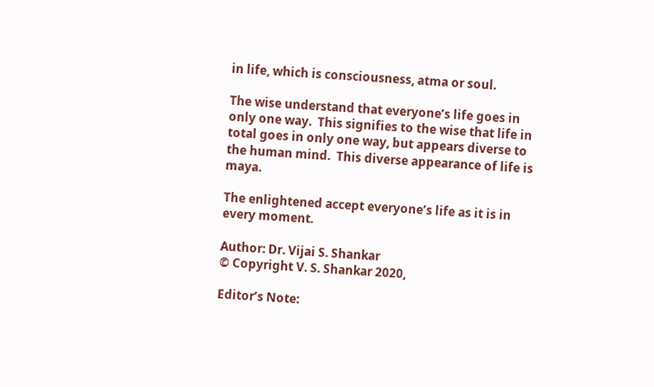in life, which is consciousness, atma or soul.

The wise understand that everyone’s life goes in only one way.  This signifies to the wise that life in total goes in only one way, but appears diverse to the human mind.  This diverse appearance of life is maya.

The enlightened accept everyone’s life as it is in every moment.

Author: Dr. Vijai S. Shankar
© Copyright V. S. Shankar 2020,

Editor’s Note: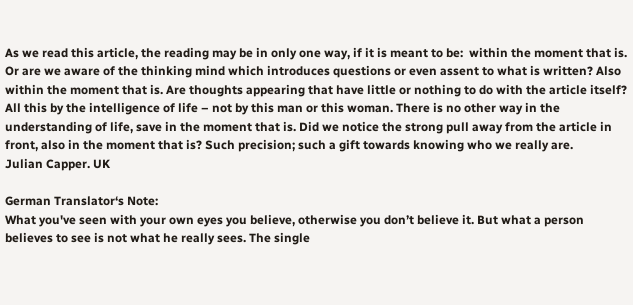As we read this article, the reading may be in only one way, if it is meant to be:  within the moment that is. Or are we aware of the thinking mind which introduces questions or even assent to what is written? Also within the moment that is. Are thoughts appearing that have little or nothing to do with the article itself? All this by the intelligence of life – not by this man or this woman. There is no other way in the understanding of life, save in the moment that is. Did we notice the strong pull away from the article in front, also in the moment that is? Such precision; such a gift towards knowing who we really are.
Julian Capper. UK

German Translator‘s Note:
What you've seen with your own eyes you believe, otherwise you don’t believe it. But what a person believes to see is not what he really sees. The single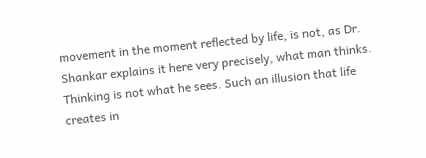movement in the moment reflected by life, is not, as Dr. Shankar explains it here very precisely, what man thinks. Thinking is not what he sees. Such an illusion that life creates in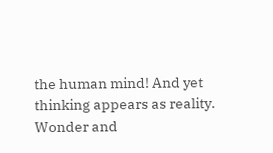the human mind! And yet thinking appears as reality. Wonder and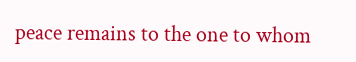peace remains to the one to whom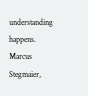understanding happens.
Marcus Stegmaier,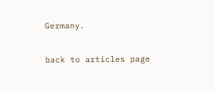Germany.

back to articles page